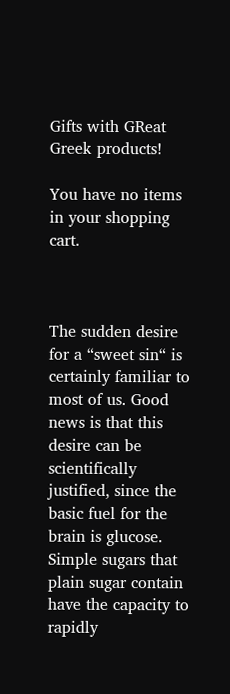Gifts with GReat Greek products!

You have no items in your shopping cart.



The sudden desire for a “sweet sin“ is certainly familiar to most of us. Good news is that this desire can be scientifically justified, since the basic fuel for the brain is glucose. Simple sugars that plain sugar contain have the capacity to rapidly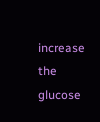increase the glucose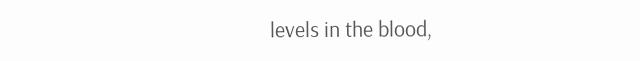levels in the blood,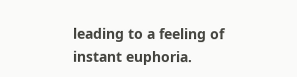leading to a feeling of instant euphoria.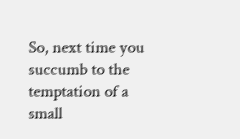So, next time you succumb to the temptation of a small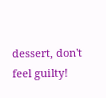dessert, don't feel guilty!